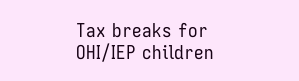Tax breaks for OHI/IEP children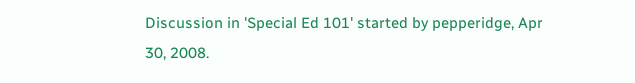Discussion in 'Special Ed 101' started by pepperidge, Apr 30, 2008.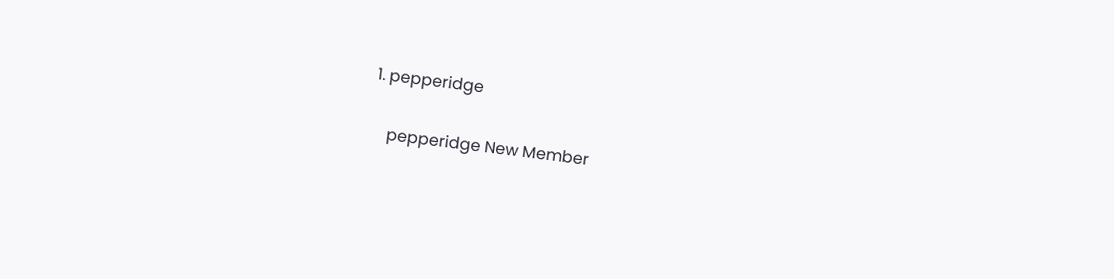1. pepperidge

    pepperidge New Member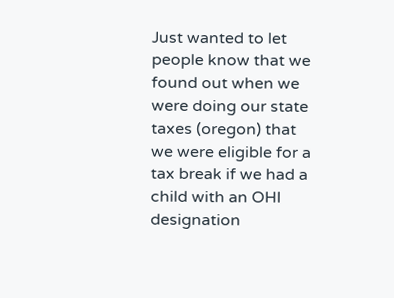Just wanted to let people know that we found out when we were doing our state taxes (oregon) that we were eligible for a tax break if we had a child with an OHI designation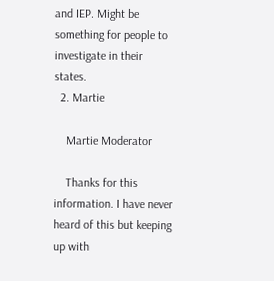and IEP. Might be something for people to investigate in their states.
  2. Martie

    Martie Moderator

    Thanks for this information. I have never heard of this but keeping up with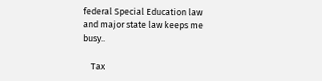federal Special Education law and major state law keeps me busy..

    Tax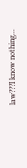law???I know nothing...